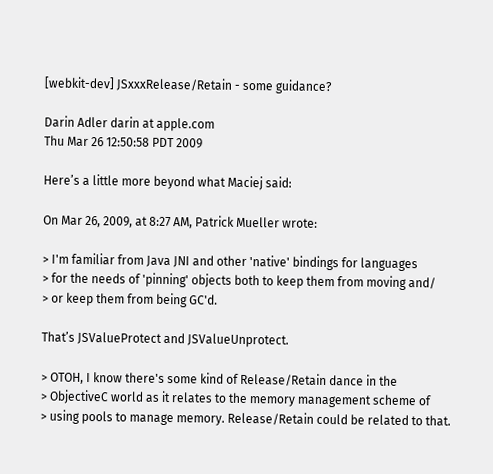[webkit-dev] JSxxxRelease/Retain - some guidance?

Darin Adler darin at apple.com
Thu Mar 26 12:50:58 PDT 2009

Here’s a little more beyond what Maciej said:

On Mar 26, 2009, at 8:27 AM, Patrick Mueller wrote:

> I'm familiar from Java JNI and other 'native' bindings for languages
> for the needs of 'pinning' objects both to keep them from moving and/
> or keep them from being GC'd.

That’s JSValueProtect and JSValueUnprotect.

> OTOH, I know there's some kind of Release/Retain dance in the
> ObjectiveC world as it relates to the memory management scheme of
> using pools to manage memory. Release/Retain could be related to that.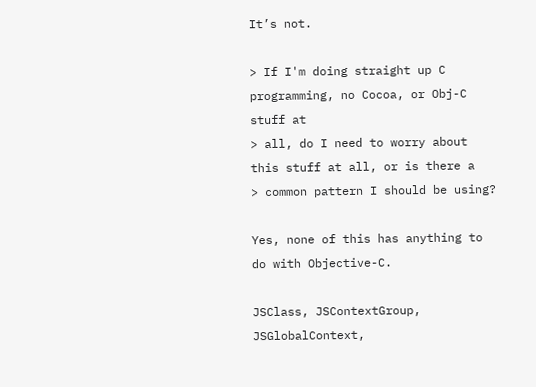It’s not.

> If I'm doing straight up C programming, no Cocoa, or Obj-C stuff at
> all, do I need to worry about this stuff at all, or is there a
> common pattern I should be using?

Yes, none of this has anything to do with Objective-C.

JSClass, JSContextGroup, JSGlobalContext,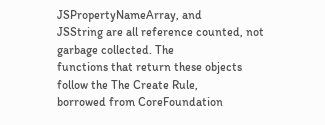JSPropertyNameArray, and
JSString are all reference counted, not garbage collected. The
functions that return these objects follow the The Create Rule,
borrowed from CoreFoundation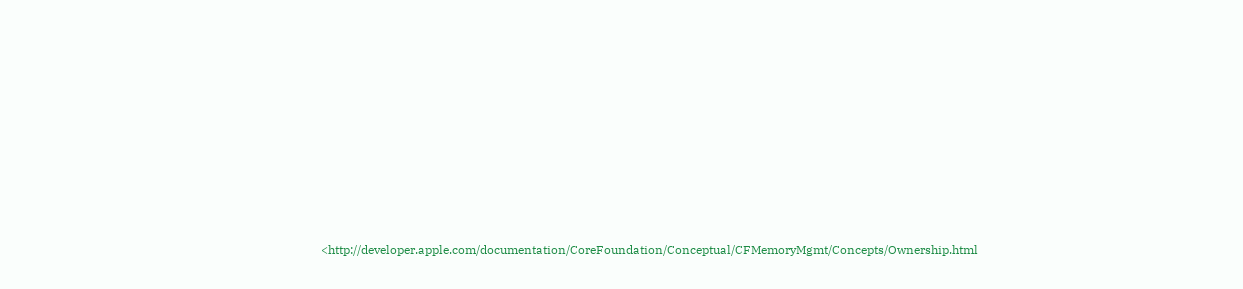<http://developer.apple.com/documentation/CoreFoundation/Conceptual/CFMemoryMgmt/Concepts/Ownership.html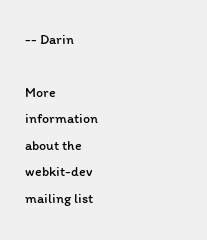-- Darin

More information about the webkit-dev mailing list